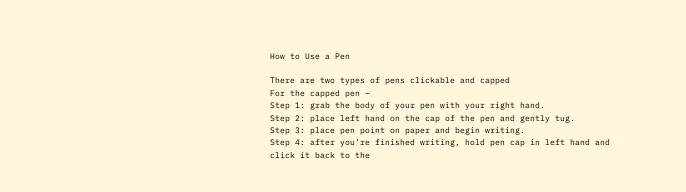How to Use a Pen

There are two types of pens clickable and capped
For the capped pen –
Step 1: grab the body of your pen with your right hand.
Step 2: place left hand on the cap of the pen and gently tug.
Step 3: place pen point on paper and begin writing.
Step 4: after you’re finished writing, hold pen cap in left hand and click it back to the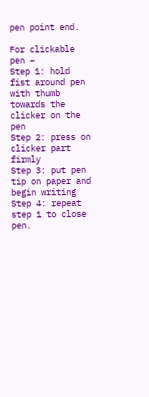pen point end.

For clickable pen –
Step 1: hold fist around pen with thumb towards the clicker on the pen
Step 2: press on clicker part firmly
Step 3: put pen tip on paper and begin writing
Step 4: repeat step 1 to close pen.